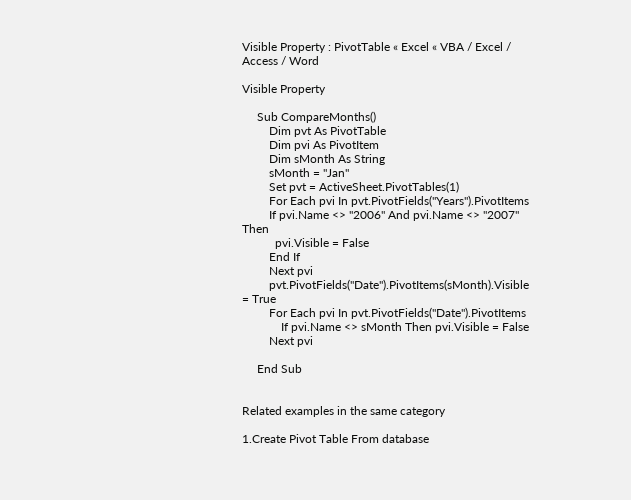Visible Property : PivotTable « Excel « VBA / Excel / Access / Word

Visible Property

     Sub CompareMonths()
         Dim pvt As PivotTable
         Dim pvi As PivotItem
         Dim sMonth As String
         sMonth = "Jan"
         Set pvt = ActiveSheet.PivotTables(1)
         For Each pvi In pvt.PivotFields("Years").PivotItems
         If pvi.Name <> "2006" And pvi.Name <> "2007" Then
           pvi.Visible = False
         End If
         Next pvi
         pvt.PivotFields("Date").PivotItems(sMonth).Visible = True
         For Each pvi In pvt.PivotFields("Date").PivotItems
             If pvi.Name <> sMonth Then pvi.Visible = False
         Next pvi

     End Sub


Related examples in the same category

1.Create Pivot Table From database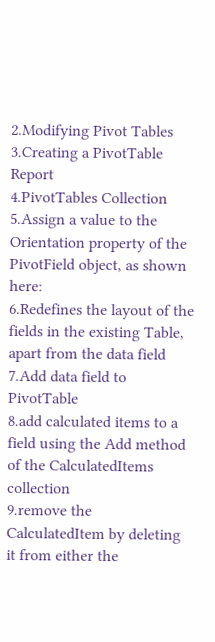2.Modifying Pivot Tables
3.Creating a PivotTable Report
4.PivotTables Collection
5.Assign a value to the Orientation property of the PivotField object, as shown here:
6.Redefines the layout of the fields in the existing Table, apart from the data field
7.Add data field to PivotTable
8.add calculated items to a field using the Add method of the CalculatedItems collection
9.remove the CalculatedItem by deleting it from either the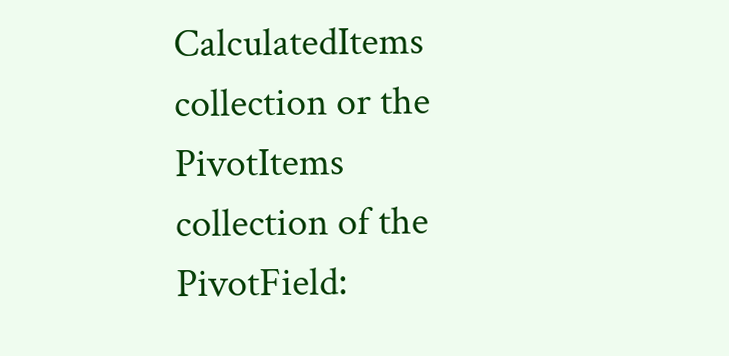CalculatedItems collection or the PivotItems collection of the PivotField: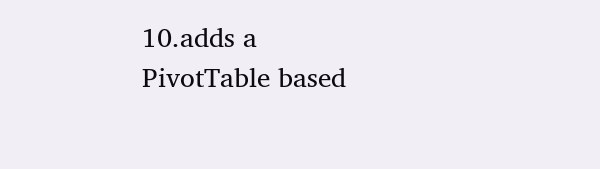10.adds a PivotTable based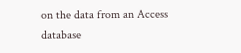on the data from an Access database